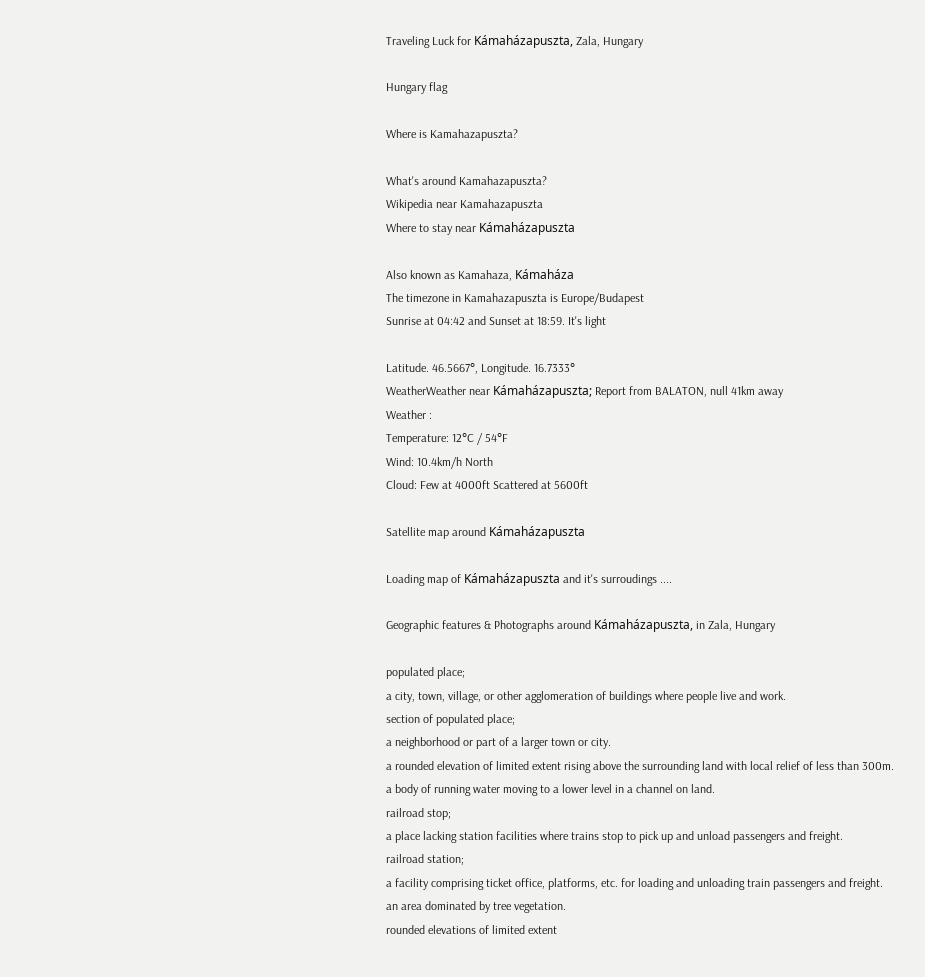Traveling Luck for Kámaházapuszta, Zala, Hungary

Hungary flag

Where is Kamahazapuszta?

What's around Kamahazapuszta?
Wikipedia near Kamahazapuszta
Where to stay near Kámaházapuszta

Also known as Kamahaza, Kámaháza
The timezone in Kamahazapuszta is Europe/Budapest
Sunrise at 04:42 and Sunset at 18:59. It's light

Latitude. 46.5667°, Longitude. 16.7333°
WeatherWeather near Kámaházapuszta; Report from BALATON, null 41km away
Weather :
Temperature: 12°C / 54°F
Wind: 10.4km/h North
Cloud: Few at 4000ft Scattered at 5600ft

Satellite map around Kámaházapuszta

Loading map of Kámaházapuszta and it's surroudings ....

Geographic features & Photographs around Kámaházapuszta, in Zala, Hungary

populated place;
a city, town, village, or other agglomeration of buildings where people live and work.
section of populated place;
a neighborhood or part of a larger town or city.
a rounded elevation of limited extent rising above the surrounding land with local relief of less than 300m.
a body of running water moving to a lower level in a channel on land.
railroad stop;
a place lacking station facilities where trains stop to pick up and unload passengers and freight.
railroad station;
a facility comprising ticket office, platforms, etc. for loading and unloading train passengers and freight.
an area dominated by tree vegetation.
rounded elevations of limited extent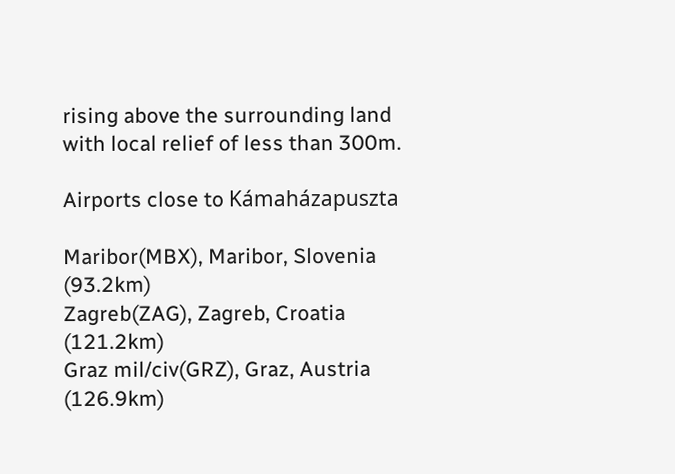rising above the surrounding land with local relief of less than 300m.

Airports close to Kámaházapuszta

Maribor(MBX), Maribor, Slovenia (93.2km)
Zagreb(ZAG), Zagreb, Croatia (121.2km)
Graz mil/civ(GRZ), Graz, Austria (126.9km)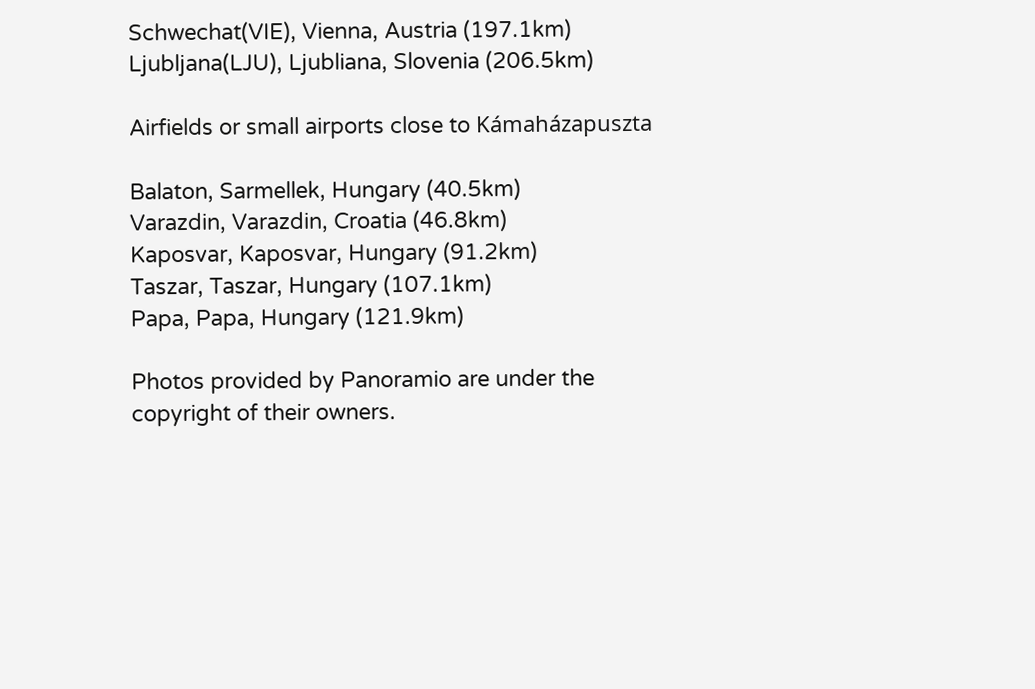Schwechat(VIE), Vienna, Austria (197.1km)
Ljubljana(LJU), Ljubliana, Slovenia (206.5km)

Airfields or small airports close to Kámaházapuszta

Balaton, Sarmellek, Hungary (40.5km)
Varazdin, Varazdin, Croatia (46.8km)
Kaposvar, Kaposvar, Hungary (91.2km)
Taszar, Taszar, Hungary (107.1km)
Papa, Papa, Hungary (121.9km)

Photos provided by Panoramio are under the copyright of their owners.